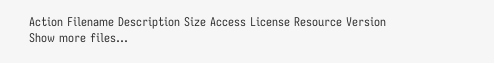Action Filename Description Size Access License Resource Version
Show more files...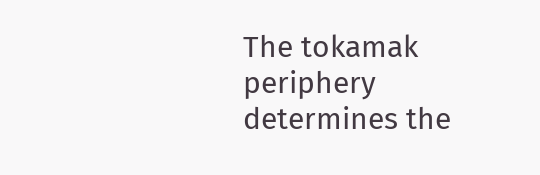The tokamak periphery determines the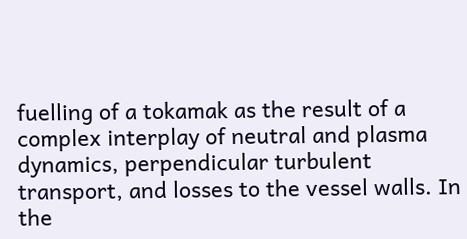fuelling of a tokamak as the result of a complex interplay of neutral and plasma dynamics, perpendicular turbulent transport, and losses to the vessel walls. In the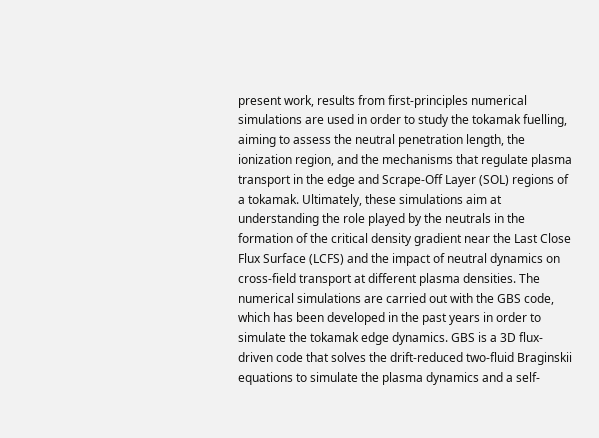present work, results from first-principles numerical simulations are used in order to study the tokamak fuelling, aiming to assess the neutral penetration length, the ionization region, and the mechanisms that regulate plasma transport in the edge and Scrape-Off Layer (SOL) regions of a tokamak. Ultimately, these simulations aim at understanding the role played by the neutrals in the formation of the critical density gradient near the Last Close Flux Surface (LCFS) and the impact of neutral dynamics on cross-field transport at different plasma densities. The numerical simulations are carried out with the GBS code, which has been developed in the past years in order to simulate the tokamak edge dynamics. GBS is a 3D flux-driven code that solves the drift-reduced two-fluid Braginskii equations to simulate the plasma dynamics and a self-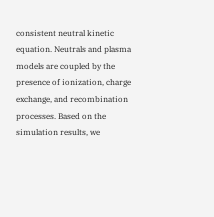consistent neutral kinetic equation. Neutrals and plasma models are coupled by the presence of ionization, charge exchange, and recombination processes. Based on the simulation results, we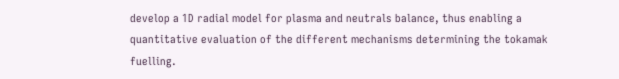develop a 1D radial model for plasma and neutrals balance, thus enabling a quantitative evaluation of the different mechanisms determining the tokamak fuelling.